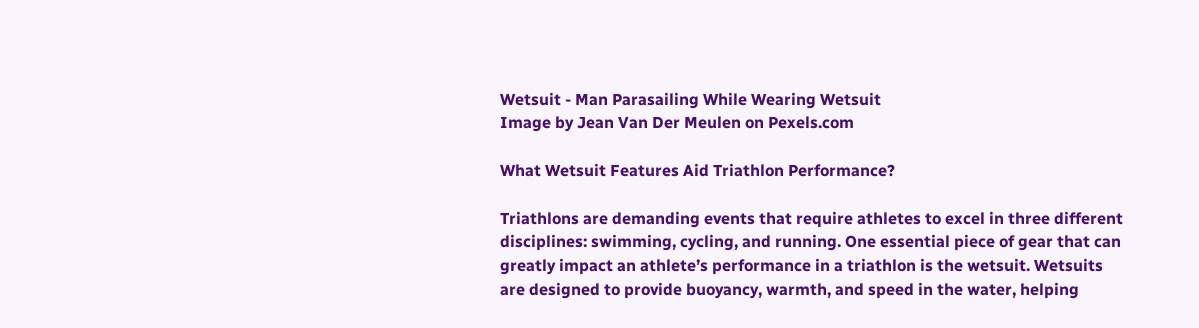Wetsuit - Man Parasailing While Wearing Wetsuit
Image by Jean Van Der Meulen on Pexels.com

What Wetsuit Features Aid Triathlon Performance?

Triathlons are demanding events that require athletes to excel in three different disciplines: swimming, cycling, and running. One essential piece of gear that can greatly impact an athlete’s performance in a triathlon is the wetsuit. Wetsuits are designed to provide buoyancy, warmth, and speed in the water, helping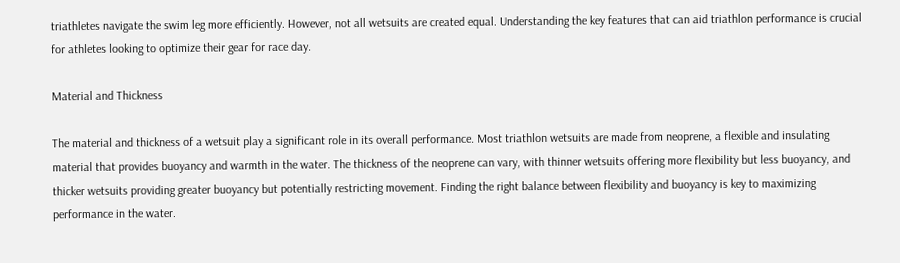triathletes navigate the swim leg more efficiently. However, not all wetsuits are created equal. Understanding the key features that can aid triathlon performance is crucial for athletes looking to optimize their gear for race day.

Material and Thickness

The material and thickness of a wetsuit play a significant role in its overall performance. Most triathlon wetsuits are made from neoprene, a flexible and insulating material that provides buoyancy and warmth in the water. The thickness of the neoprene can vary, with thinner wetsuits offering more flexibility but less buoyancy, and thicker wetsuits providing greater buoyancy but potentially restricting movement. Finding the right balance between flexibility and buoyancy is key to maximizing performance in the water.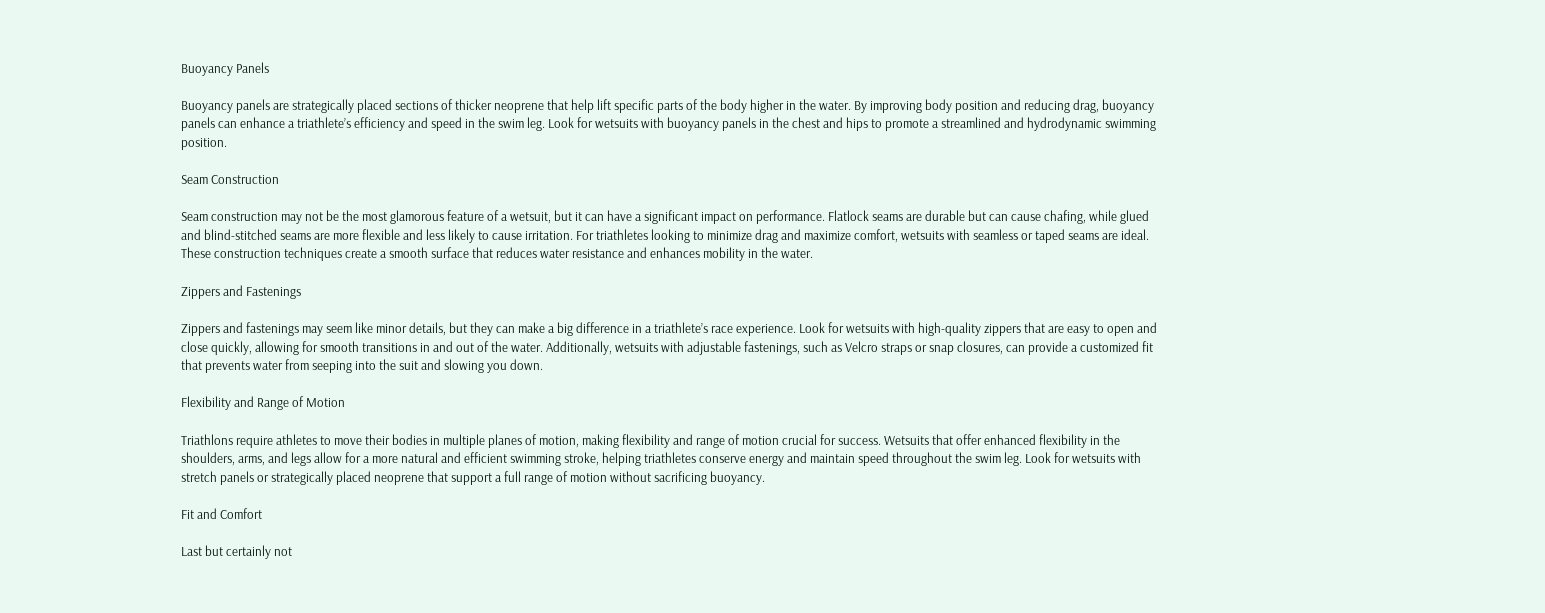Buoyancy Panels

Buoyancy panels are strategically placed sections of thicker neoprene that help lift specific parts of the body higher in the water. By improving body position and reducing drag, buoyancy panels can enhance a triathlete’s efficiency and speed in the swim leg. Look for wetsuits with buoyancy panels in the chest and hips to promote a streamlined and hydrodynamic swimming position.

Seam Construction

Seam construction may not be the most glamorous feature of a wetsuit, but it can have a significant impact on performance. Flatlock seams are durable but can cause chafing, while glued and blind-stitched seams are more flexible and less likely to cause irritation. For triathletes looking to minimize drag and maximize comfort, wetsuits with seamless or taped seams are ideal. These construction techniques create a smooth surface that reduces water resistance and enhances mobility in the water.

Zippers and Fastenings

Zippers and fastenings may seem like minor details, but they can make a big difference in a triathlete’s race experience. Look for wetsuits with high-quality zippers that are easy to open and close quickly, allowing for smooth transitions in and out of the water. Additionally, wetsuits with adjustable fastenings, such as Velcro straps or snap closures, can provide a customized fit that prevents water from seeping into the suit and slowing you down.

Flexibility and Range of Motion

Triathlons require athletes to move their bodies in multiple planes of motion, making flexibility and range of motion crucial for success. Wetsuits that offer enhanced flexibility in the shoulders, arms, and legs allow for a more natural and efficient swimming stroke, helping triathletes conserve energy and maintain speed throughout the swim leg. Look for wetsuits with stretch panels or strategically placed neoprene that support a full range of motion without sacrificing buoyancy.

Fit and Comfort

Last but certainly not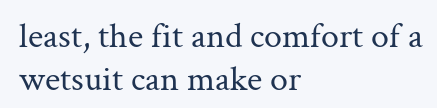least, the fit and comfort of a wetsuit can make or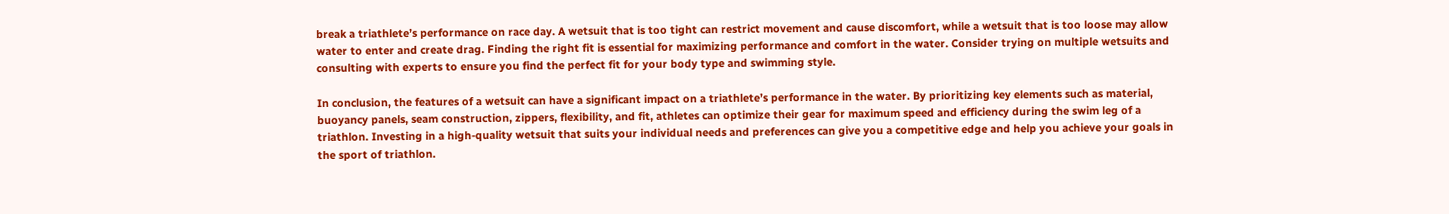break a triathlete’s performance on race day. A wetsuit that is too tight can restrict movement and cause discomfort, while a wetsuit that is too loose may allow water to enter and create drag. Finding the right fit is essential for maximizing performance and comfort in the water. Consider trying on multiple wetsuits and consulting with experts to ensure you find the perfect fit for your body type and swimming style.

In conclusion, the features of a wetsuit can have a significant impact on a triathlete’s performance in the water. By prioritizing key elements such as material, buoyancy panels, seam construction, zippers, flexibility, and fit, athletes can optimize their gear for maximum speed and efficiency during the swim leg of a triathlon. Investing in a high-quality wetsuit that suits your individual needs and preferences can give you a competitive edge and help you achieve your goals in the sport of triathlon.